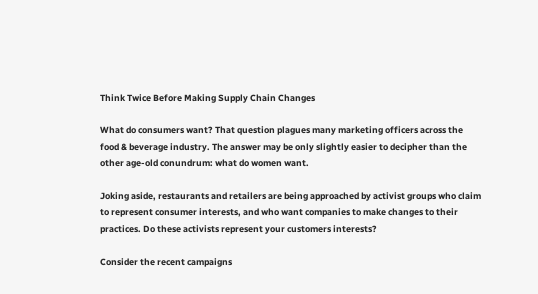Think Twice Before Making Supply Chain Changes

What do consumers want? That question plagues many marketing officers across the food & beverage industry. The answer may be only slightly easier to decipher than the other age-old conundrum: what do women want.

Joking aside, restaurants and retailers are being approached by activist groups who claim to represent consumer interests, and who want companies to make changes to their practices. Do these activists represent your customers interests?

Consider the recent campaigns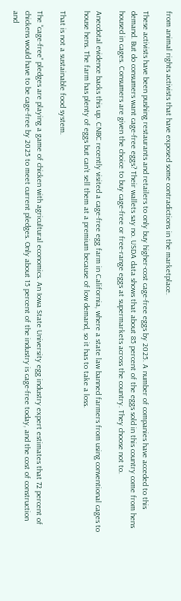from animal rights activists that have exposed some contradictions in the marketplace.

These activists have been pushing restaurants and retailers to only buy higher-cost cage-free eggs by 2025. A number of companies have acceded to this demand. But do consumers want cage-free eggs? Their wallets say no. USDA data shows that about 85 percent of the eggs sold in this country come from hens housed in cages. Consumers are given the choice to buy cage-free or free-range eggs at supermarkets across the country. They choose not to.

Anecdotal evidence backs this up. CNBC recently visited a cage-free egg farm in California, where a state law banned farmers from using conventional cages to house hens. The farm has plenty of eggs but can’t sell them at a premium because of low demand, so it has to take a loss.

That is not a sustainable food system.

The “cage-free” pledges are playing a game of chicken with agricultural economics. An Iowa State University egg industry expert estimates that 72 percent of chickens would have to be cage-free by 2025 to meet current pledges. Only about 15 percent of the industry is cage-free today, and the cost of construction and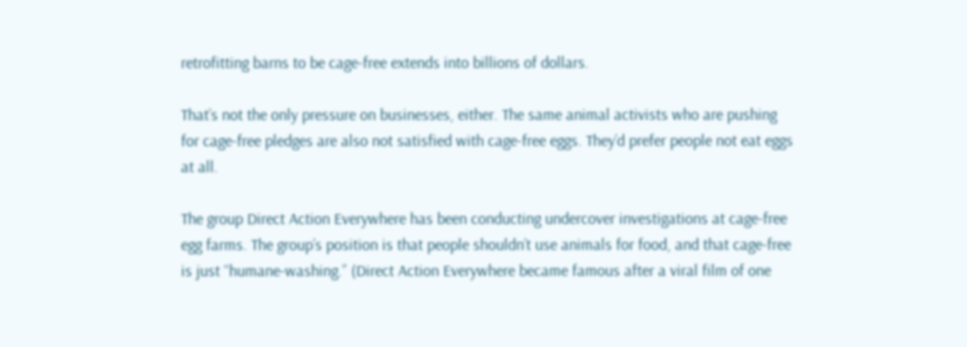retrofitting barns to be cage-free extends into billions of dollars.

That’s not the only pressure on businesses, either. The same animal activists who are pushing for cage-free pledges are also not satisfied with cage-free eggs. They’d prefer people not eat eggs at all.

The group Direct Action Everywhere has been conducting undercover investigations at cage-free egg farms. The group’s position is that people shouldn’t use animals for food, and that cage-free is just “humane-washing.” (Direct Action Everywhere became famous after a viral film of one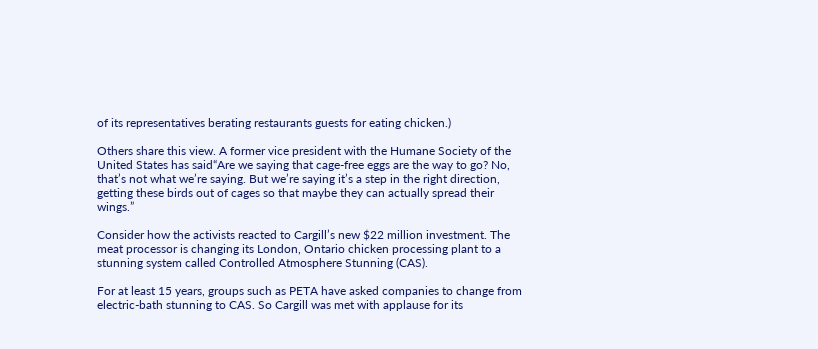of its representatives berating restaurants guests for eating chicken.)

Others share this view. A former vice president with the Humane Society of the United States has said“Are we saying that cage-free eggs are the way to go? No, that’s not what we’re saying. But we’re saying it’s a step in the right direction, getting these birds out of cages so that maybe they can actually spread their wings.”

Consider how the activists reacted to Cargill’s new $22 million investment. The meat processor is changing its London, Ontario chicken processing plant to a stunning system called Controlled Atmosphere Stunning (CAS).

For at least 15 years, groups such as PETA have asked companies to change from electric-bath stunning to CAS. So Cargill was met with applause for its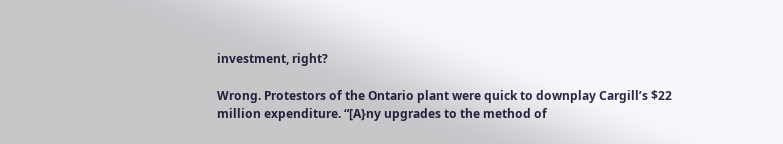investment, right?

Wrong. Protestors of the Ontario plant were quick to downplay Cargill’s $22 million expenditure. “[A}ny upgrades to the method of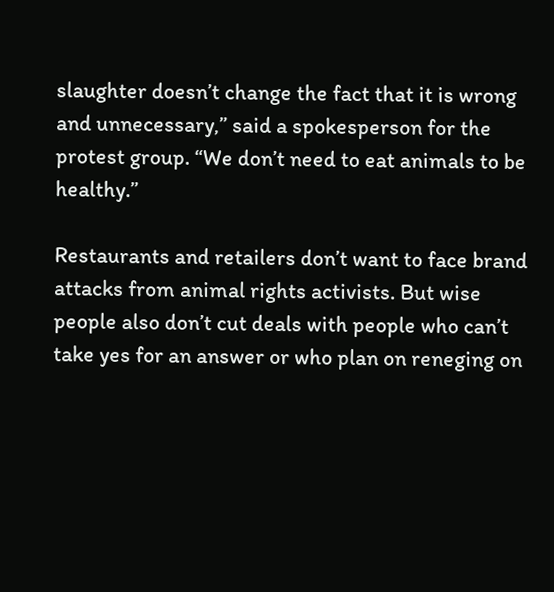slaughter doesn’t change the fact that it is wrong and unnecessary,” said a spokesperson for the protest group. “We don’t need to eat animals to be healthy.”

Restaurants and retailers don’t want to face brand attacks from animal rights activists. But wise people also don’t cut deals with people who can’t take yes for an answer or who plan on reneging on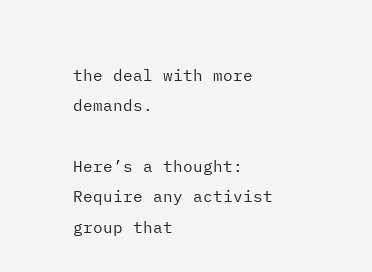the deal with more demands.

Here’s a thought: Require any activist group that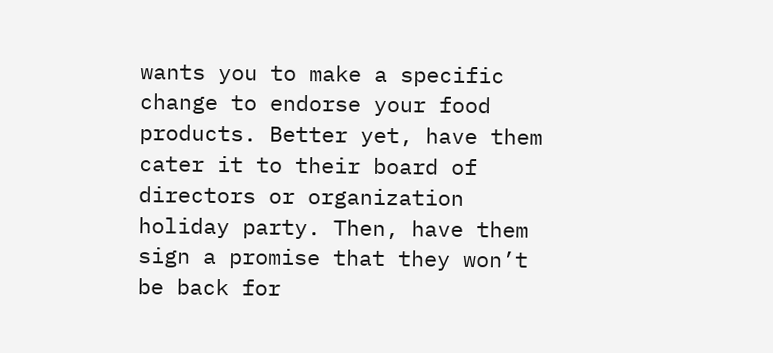wants you to make a specific change to endorse your food products. Better yet, have them cater it to their board of directors or organization holiday party. Then, have them sign a promise that they won’t be back for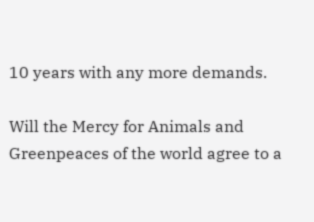10 years with any more demands.

Will the Mercy for Animals and Greenpeaces of the world agree to a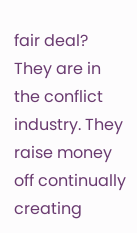fair deal?  They are in the conflict industry. They raise money off continually creating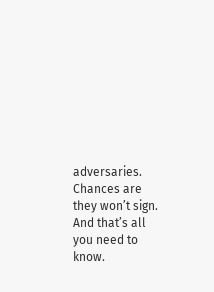adversaries. Chances are they won’t sign. And that’s all you need to know.